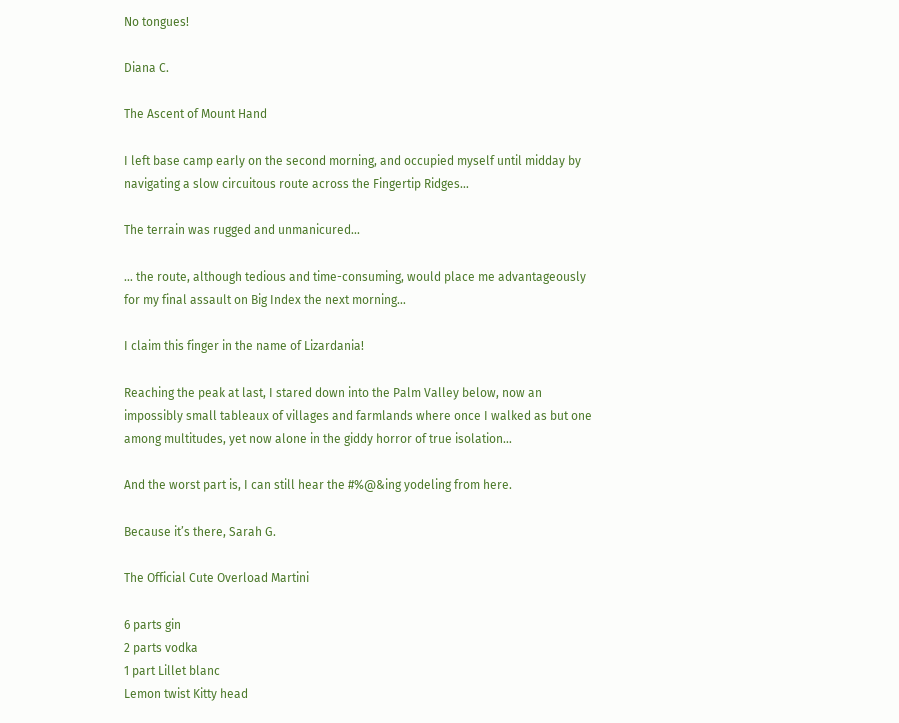No tongues!

Diana C.

The Ascent of Mount Hand

I left base camp early on the second morning, and occupied myself until midday by navigating a slow circuitous route across the Fingertip Ridges…

The terrain was rugged and unmanicured...

… the route, although tedious and time-consuming, would place me advantageously for my final assault on Big Index the next morning…

I claim this finger in the name of Lizardania!

Reaching the peak at last, I stared down into the Palm Valley below, now an impossibly small tableaux of villages and farmlands where once I walked as but one among multitudes, yet now alone in the giddy horror of true isolation…

And the worst part is, I can still hear the #%@&ing yodeling from here.

Because it’s there, Sarah G.

The Official Cute Overload Martini

6 parts gin
2 parts vodka
1 part Lillet blanc
Lemon twist Kitty head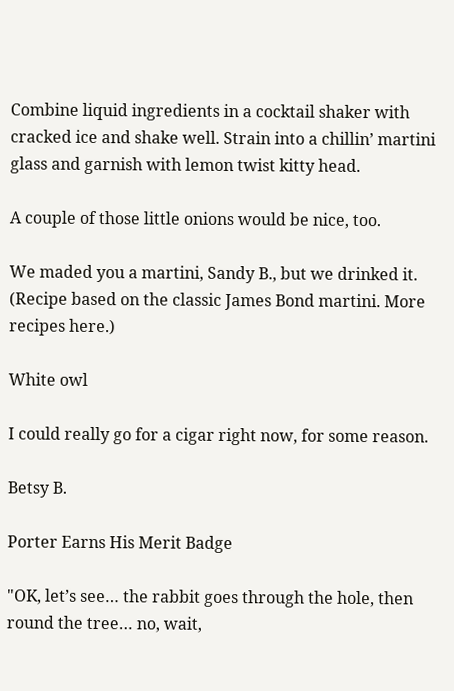Combine liquid ingredients in a cocktail shaker with cracked ice and shake well. Strain into a chillin’ martini glass and garnish with lemon twist kitty head.

A couple of those little onions would be nice, too.

We maded you a martini, Sandy B., but we drinked it.
(Recipe based on the classic James Bond martini. More recipes here.)

White owl

I could really go for a cigar right now, for some reason.

Betsy B.

Porter Earns His Merit Badge

"OK, let’s see… the rabbit goes through the hole, then round the tree… no, wait,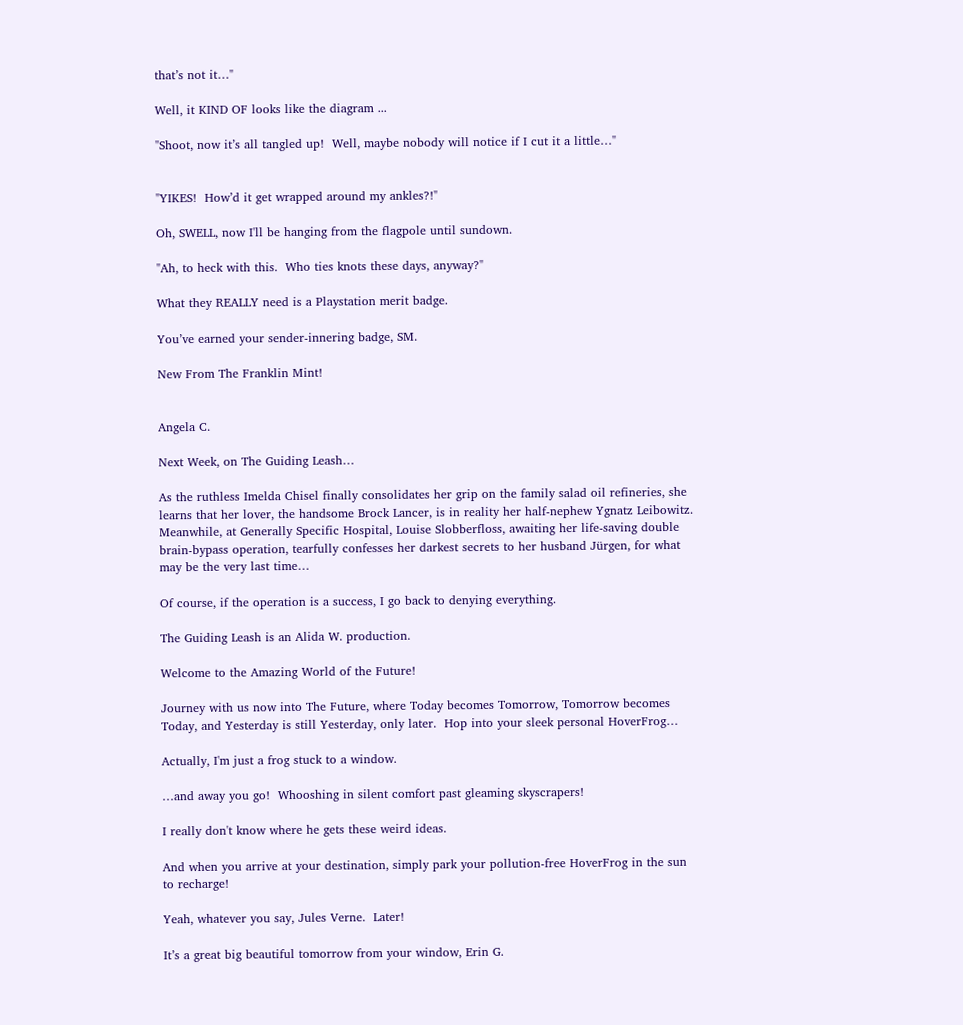that’s not it…"

Well, it KIND OF looks like the diagram ...

"Shoot, now it’s all tangled up!  Well, maybe nobody will notice if I cut it a little…"


"YIKES!  How’d it get wrapped around my ankles?!"

Oh, SWELL, now I'll be hanging from the flagpole until sundown.

"Ah, to heck with this.  Who ties knots these days, anyway?"

What they REALLY need is a Playstation merit badge.

You’ve earned your sender-innering badge, SM.

New From The Franklin Mint!


Angela C.

Next Week, on The Guiding Leash…

As the ruthless Imelda Chisel finally consolidates her grip on the family salad oil refineries, she learns that her lover, the handsome Brock Lancer, is in reality her half-nephew Ygnatz Leibowitz.  Meanwhile, at Generally Specific Hospital, Louise Slobberfloss, awaiting her life-saving double brain-bypass operation, tearfully confesses her darkest secrets to her husband Jürgen, for what may be the very last time…

Of course, if the operation is a success, I go back to denying everything.

The Guiding Leash is an Alida W. production.

Welcome to the Amazing World of the Future!

Journey with us now into The Future, where Today becomes Tomorrow, Tomorrow becomes Today, and Yesterday is still Yesterday, only later.  Hop into your sleek personal HoverFrog…

Actually, I'm just a frog stuck to a window.

…and away you go!  Whooshing in silent comfort past gleaming skyscrapers!

I really don't know where he gets these weird ideas.

And when you arrive at your destination, simply park your pollution-free HoverFrog in the sun to recharge!

Yeah, whatever you say, Jules Verne.  Later!

It’s a great big beautiful tomorrow from your window, Erin G.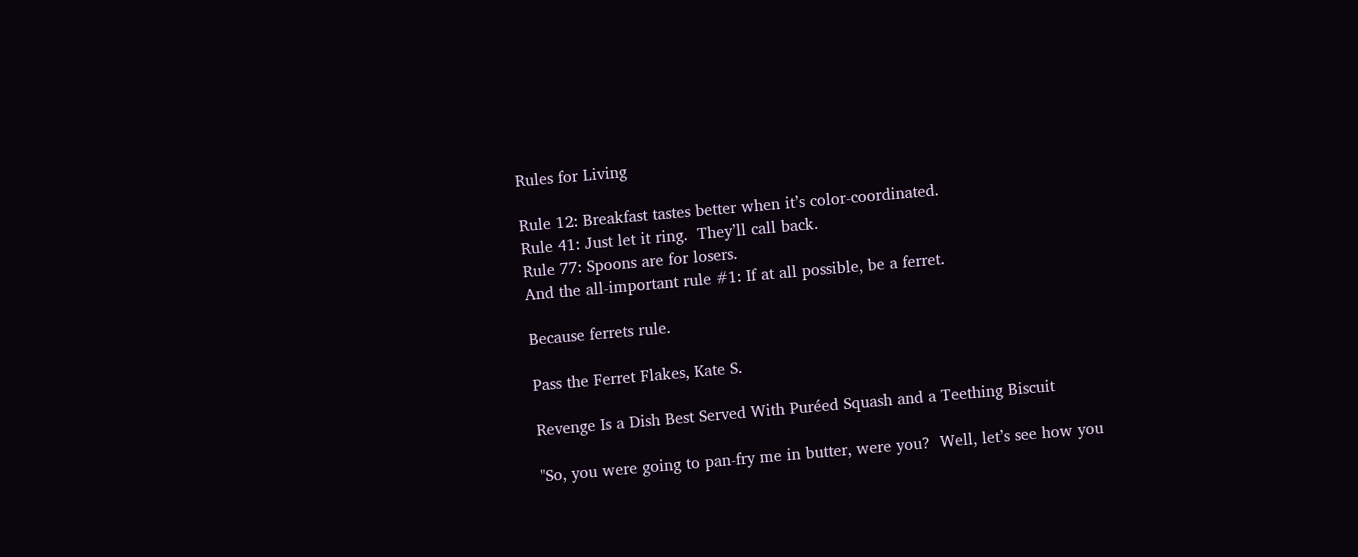Rules for Living

Rule 12: Breakfast tastes better when it’s color-coordinated.
Rule 41: Just let it ring.  They’ll call back.
Rule 77: Spoons are for losers.
And the all-important rule #1: If at all possible, be a ferret.

Because ferrets rule.

Pass the Ferret Flakes, Kate S.

Revenge Is a Dish Best Served With Puréed Squash and a Teething Biscuit

"So, you were going to pan-fry me in butter, were you?  Well, let’s see how you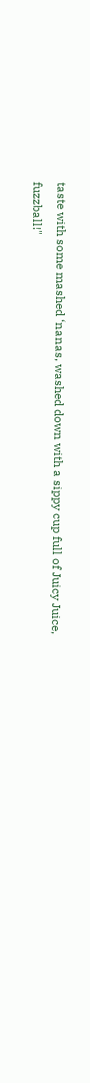taste with some mashed ‘nanas, washed down with a sippy cup full of Juicy Juice, fuzzball!"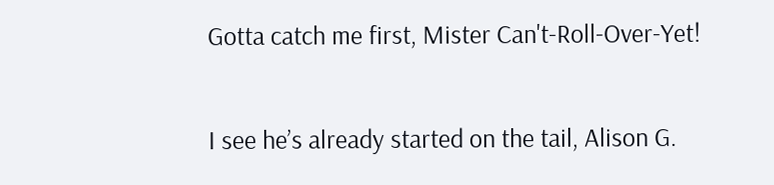Gotta catch me first, Mister Can't-Roll-Over-Yet!

I see he’s already started on the tail, Alison G.